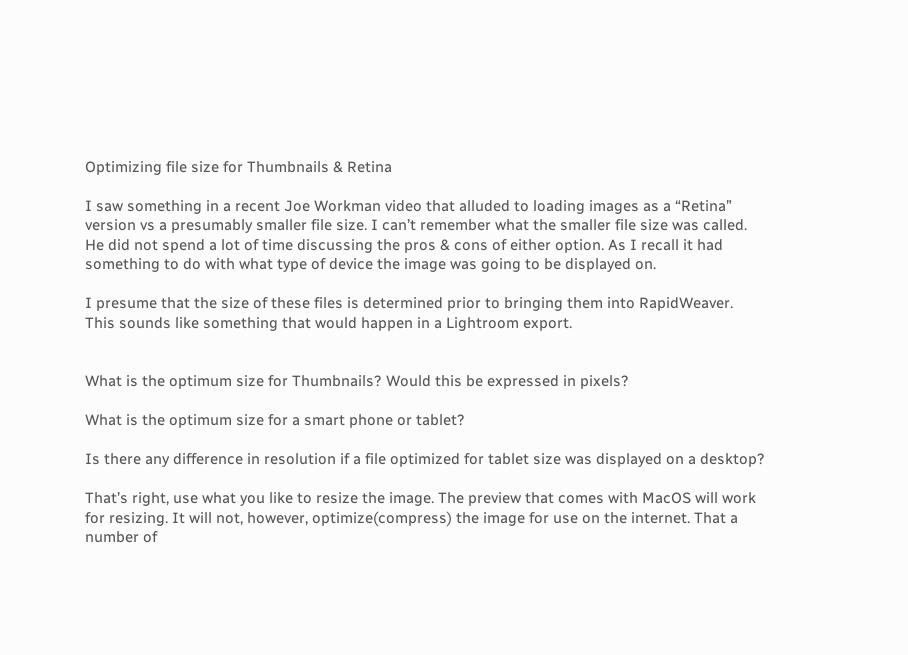Optimizing file size for Thumbnails & Retina

I saw something in a recent Joe Workman video that alluded to loading images as a “Retina” version vs a presumably smaller file size. I can’t remember what the smaller file size was called. He did not spend a lot of time discussing the pros & cons of either option. As I recall it had something to do with what type of device the image was going to be displayed on.

I presume that the size of these files is determined prior to bringing them into RapidWeaver.
This sounds like something that would happen in a Lightroom export.


What is the optimum size for Thumbnails? Would this be expressed in pixels?

What is the optimum size for a smart phone or tablet?

Is there any difference in resolution if a file optimized for tablet size was displayed on a desktop?

That’s right, use what you like to resize the image. The preview that comes with MacOS will work for resizing. It will not, however, optimize(compress) the image for use on the internet. That a number of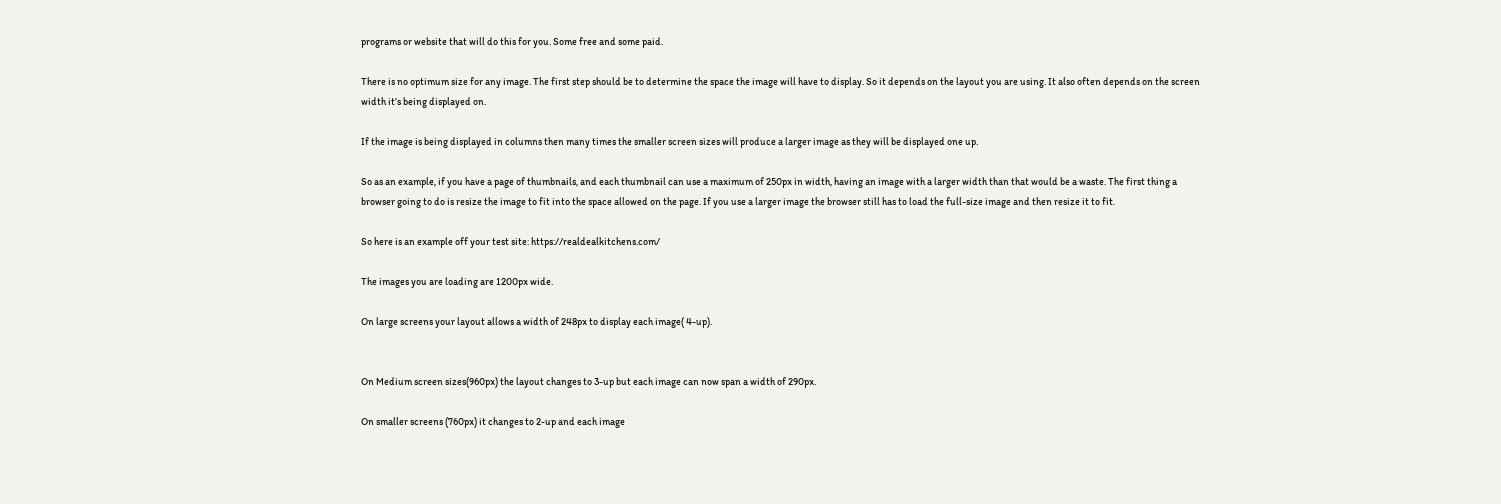programs or website that will do this for you. Some free and some paid.

There is no optimum size for any image. The first step should be to determine the space the image will have to display. So it depends on the layout you are using. It also often depends on the screen width it’s being displayed on.

If the image is being displayed in columns then many times the smaller screen sizes will produce a larger image as they will be displayed one up.

So as an example, if you have a page of thumbnails, and each thumbnail can use a maximum of 250px in width, having an image with a larger width than that would be a waste. The first thing a browser going to do is resize the image to fit into the space allowed on the page. If you use a larger image the browser still has to load the full-size image and then resize it to fit.

So here is an example off your test site: https://realdealkitchens.com/

The images you are loading are 1200px wide.

On large screens your layout allows a width of 248px to display each image( 4-up).


On Medium screen sizes(960px) the layout changes to 3-up but each image can now span a width of 290px.

On smaller screens (760px) it changes to 2-up and each image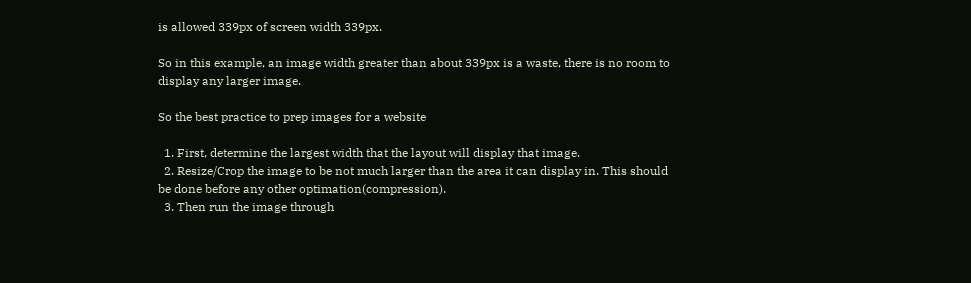is allowed 339px of screen width 339px.

So in this example, an image width greater than about 339px is a waste, there is no room to display any larger image.

So the best practice to prep images for a website

  1. First, determine the largest width that the layout will display that image.
  2. Resize/Crop the image to be not much larger than the area it can display in. This should be done before any other optimation(compression).
  3. Then run the image through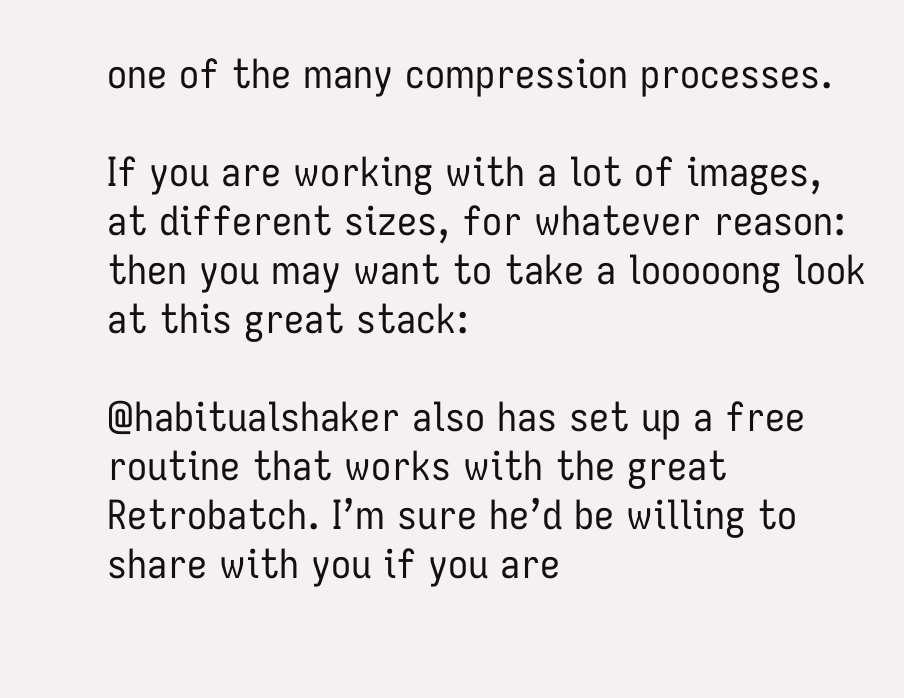one of the many compression processes.

If you are working with a lot of images, at different sizes, for whatever reason: then you may want to take a looooong look at this great stack:

@habitualshaker also has set up a free routine that works with the great Retrobatch. I’m sure he’d be willing to share with you if you are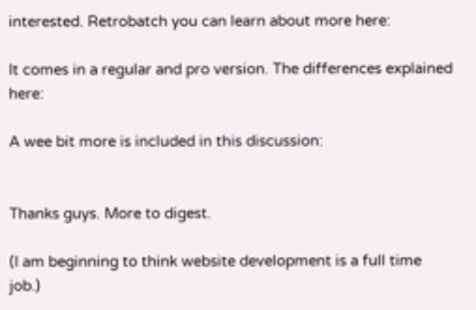interested. Retrobatch you can learn about more here:

It comes in a regular and pro version. The differences explained here:

A wee bit more is included in this discussion:


Thanks guys. More to digest.

(I am beginning to think website development is a full time job.)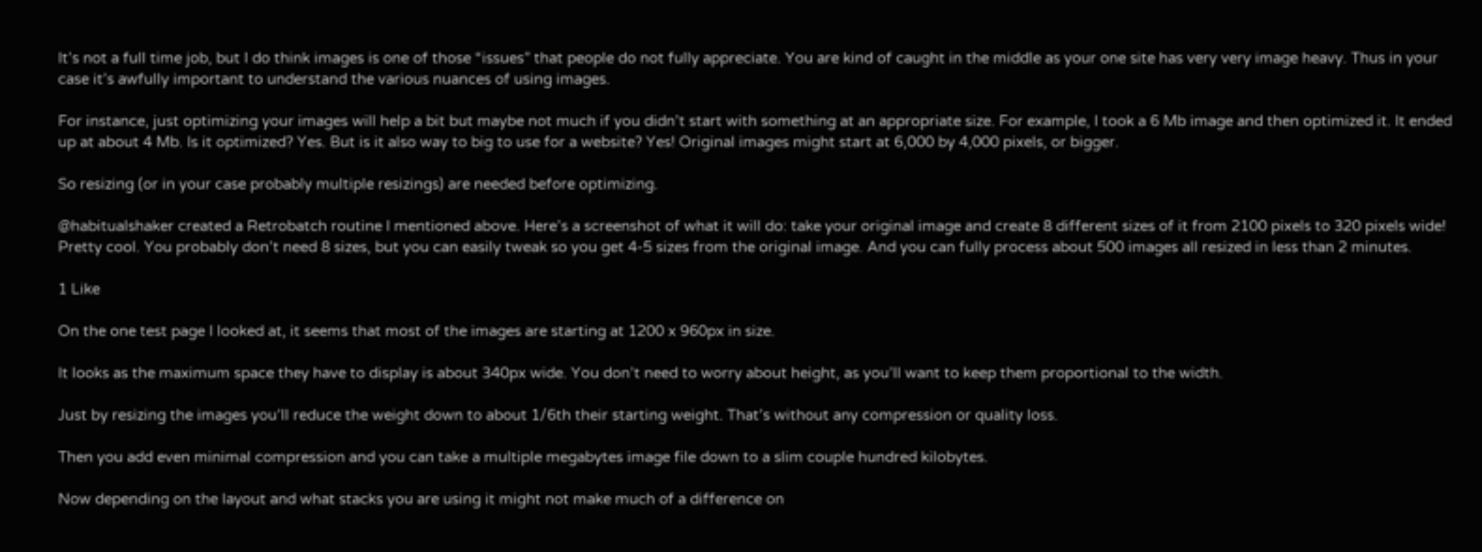It’s not a full time job, but I do think images is one of those “issues” that people do not fully appreciate. You are kind of caught in the middle as your one site has very very image heavy. Thus in your case it’s awfully important to understand the various nuances of using images.

For instance, just optimizing your images will help a bit but maybe not much if you didn’t start with something at an appropriate size. For example, I took a 6 Mb image and then optimized it. It ended up at about 4 Mb. Is it optimized? Yes. But is it also way to big to use for a website? Yes! Original images might start at 6,000 by 4,000 pixels, or bigger.

So resizing (or in your case probably multiple resizings) are needed before optimizing.

@habitualshaker created a Retrobatch routine I mentioned above. Here’s a screenshot of what it will do: take your original image and create 8 different sizes of it from 2100 pixels to 320 pixels wide! Pretty cool. You probably don’t need 8 sizes, but you can easily tweak so you get 4-5 sizes from the original image. And you can fully process about 500 images all resized in less than 2 minutes.

1 Like

On the one test page I looked at, it seems that most of the images are starting at 1200 x 960px in size.

It looks as the maximum space they have to display is about 340px wide. You don’t need to worry about height, as you’ll want to keep them proportional to the width.

Just by resizing the images you’ll reduce the weight down to about 1/6th their starting weight. That’s without any compression or quality loss.

Then you add even minimal compression and you can take a multiple megabytes image file down to a slim couple hundred kilobytes.

Now depending on the layout and what stacks you are using it might not make much of a difference on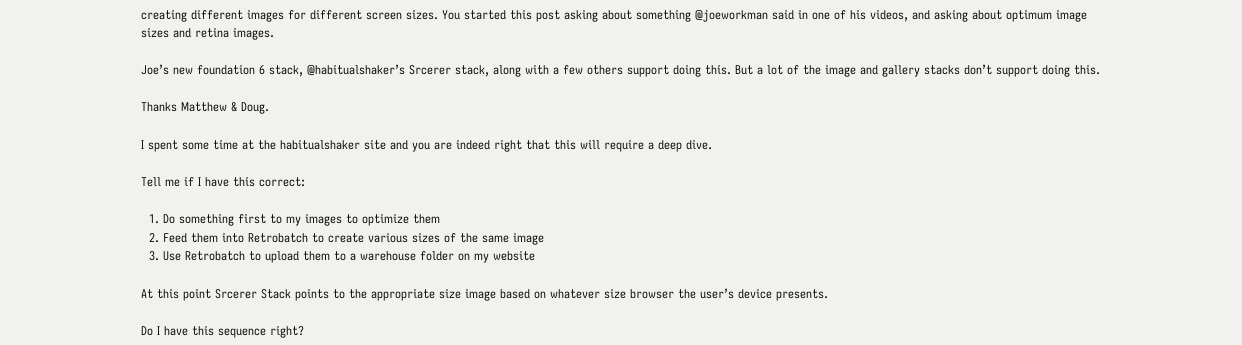creating different images for different screen sizes. You started this post asking about something @joeworkman said in one of his videos, and asking about optimum image sizes and retina images.

Joe’s new foundation 6 stack, @habitualshaker’s Srcerer stack, along with a few others support doing this. But a lot of the image and gallery stacks don’t support doing this.

Thanks Matthew & Doug.

I spent some time at the habitualshaker site and you are indeed right that this will require a deep dive.

Tell me if I have this correct:

  1. Do something first to my images to optimize them
  2. Feed them into Retrobatch to create various sizes of the same image
  3. Use Retrobatch to upload them to a warehouse folder on my website

At this point Srcerer Stack points to the appropriate size image based on whatever size browser the user’s device presents.

Do I have this sequence right?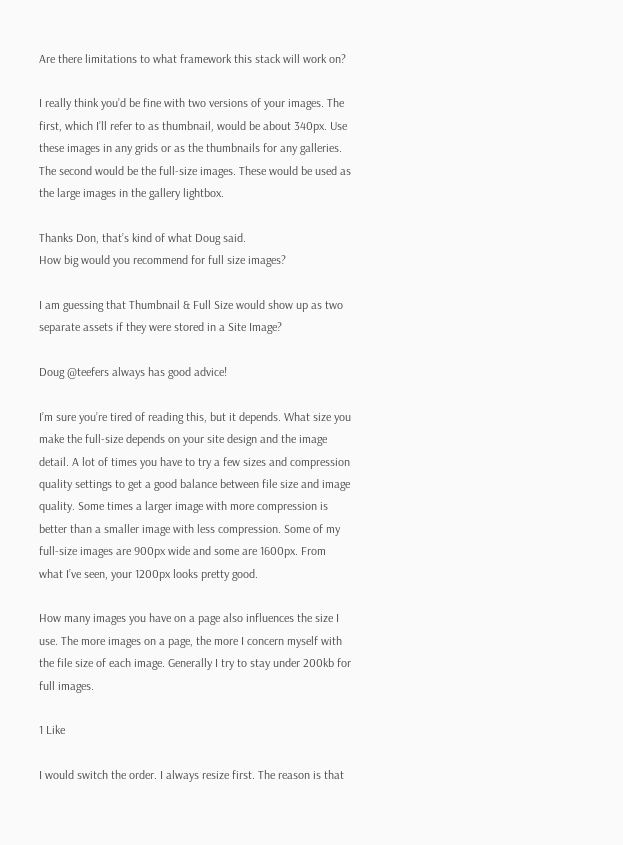Are there limitations to what framework this stack will work on?

I really think you’d be fine with two versions of your images. The first, which I’ll refer to as thumbnail, would be about 340px. Use these images in any grids or as the thumbnails for any galleries. The second would be the full-size images. These would be used as the large images in the gallery lightbox.

Thanks Don, that’s kind of what Doug said.
How big would you recommend for full size images?

I am guessing that Thumbnail & Full Size would show up as two separate assets if they were stored in a Site Image?

Doug @teefers always has good advice!

I’m sure you’re tired of reading this, but it depends. What size you make the full-size depends on your site design and the image detail. A lot of times you have to try a few sizes and compression quality settings to get a good balance between file size and image quality. Some times a larger image with more compression is better than a smaller image with less compression. Some of my full-size images are 900px wide and some are 1600px. From what I’ve seen, your 1200px looks pretty good.

How many images you have on a page also influences the size I use. The more images on a page, the more I concern myself with the file size of each image. Generally I try to stay under 200kb for full images.

1 Like

I would switch the order. I always resize first. The reason is that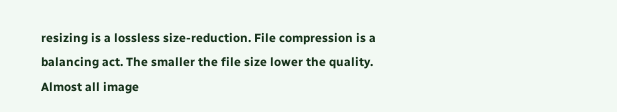resizing is a lossless size-reduction. File compression is a balancing act. The smaller the file size lower the quality. Almost all image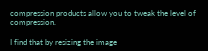compression products allow you to tweak the level of compression.

I find that by resizing the image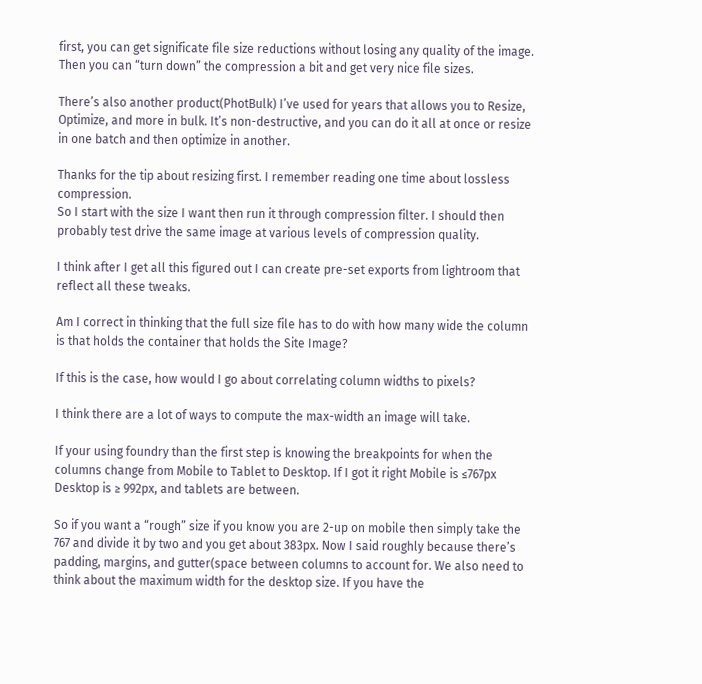first, you can get significate file size reductions without losing any quality of the image. Then you can “turn down” the compression a bit and get very nice file sizes.

There’s also another product(PhotBulk) I’ve used for years that allows you to Resize, Optimize, and more in bulk. It’s non-destructive, and you can do it all at once or resize in one batch and then optimize in another.

Thanks for the tip about resizing first. I remember reading one time about lossless compression.
So I start with the size I want then run it through compression filter. I should then probably test drive the same image at various levels of compression quality.

I think after I get all this figured out I can create pre-set exports from lightroom that reflect all these tweaks.

Am I correct in thinking that the full size file has to do with how many wide the column is that holds the container that holds the Site Image?

If this is the case, how would I go about correlating column widths to pixels?

I think there are a lot of ways to compute the max-width an image will take.

If your using foundry than the first step is knowing the breakpoints for when the columns change from Mobile to Tablet to Desktop. If I got it right Mobile is ≤767px Desktop is ≥ 992px, and tablets are between.

So if you want a “rough” size if you know you are 2-up on mobile then simply take the 767 and divide it by two and you get about 383px. Now I said roughly because there’s padding, margins, and gutter(space between columns to account for. We also need to think about the maximum width for the desktop size. If you have the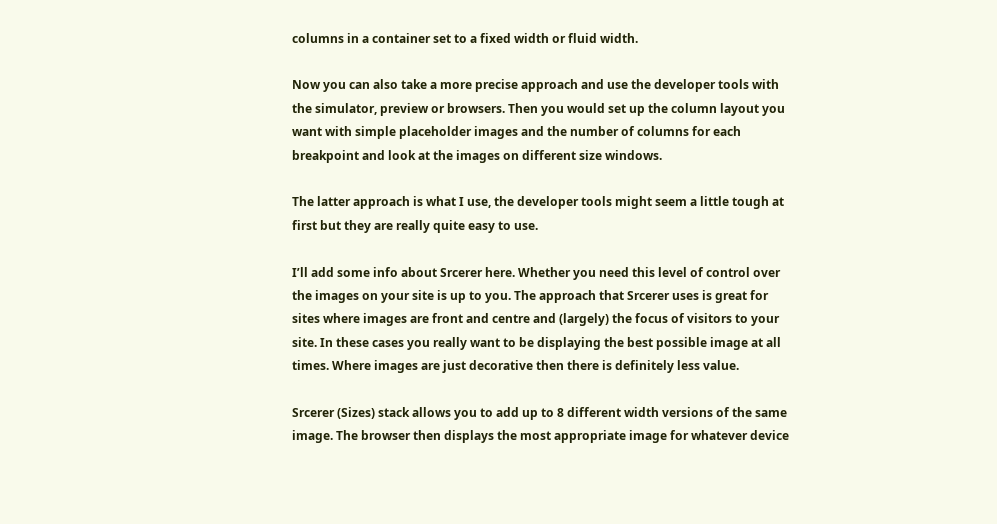columns in a container set to a fixed width or fluid width.

Now you can also take a more precise approach and use the developer tools with the simulator, preview or browsers. Then you would set up the column layout you want with simple placeholder images and the number of columns for each breakpoint and look at the images on different size windows.

The latter approach is what I use, the developer tools might seem a little tough at first but they are really quite easy to use.

I’ll add some info about Srcerer here. Whether you need this level of control over the images on your site is up to you. The approach that Srcerer uses is great for sites where images are front and centre and (largely) the focus of visitors to your site. In these cases you really want to be displaying the best possible image at all times. Where images are just decorative then there is definitely less value.

Srcerer (Sizes) stack allows you to add up to 8 different width versions of the same image. The browser then displays the most appropriate image for whatever device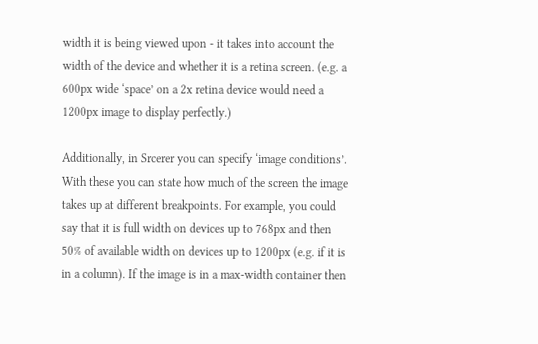width it is being viewed upon - it takes into account the width of the device and whether it is a retina screen. (e.g. a 600px wide ‘space’ on a 2x retina device would need a 1200px image to display perfectly.)

Additionally, in Srcerer you can specify ‘image conditions’. With these you can state how much of the screen the image takes up at different breakpoints. For example, you could say that it is full width on devices up to 768px and then 50% of available width on devices up to 1200px (e.g. if it is in a column). If the image is in a max-width container then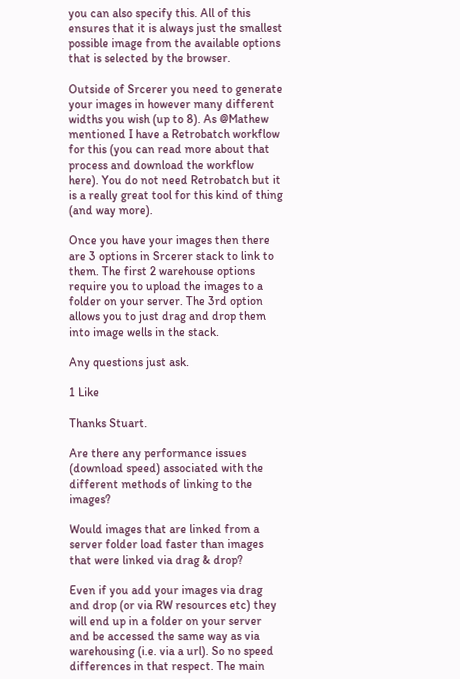you can also specify this. All of this ensures that it is always just the smallest possible image from the available options that is selected by the browser.

Outside of Srcerer you need to generate your images in however many different widths you wish (up to 8). As @Mathew mentioned I have a Retrobatch workflow for this (you can read more about that process and download the workflow here). You do not need Retrobatch but it is a really great tool for this kind of thing (and way more).

Once you have your images then there are 3 options in Srcerer stack to link to them. The first 2 warehouse options require you to upload the images to a folder on your server. The 3rd option allows you to just drag and drop them into image wells in the stack.

Any questions just ask.

1 Like

Thanks Stuart.

Are there any performance issues (download speed) associated with the different methods of linking to the images?

Would images that are linked from a server folder load faster than images that were linked via drag & drop?

Even if you add your images via drag and drop (or via RW resources etc) they will end up in a folder on your server and be accessed the same way as via warehousing (i.e. via a url). So no speed differences in that respect. The main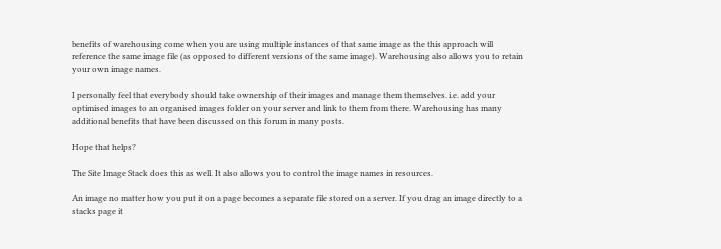benefits of warehousing come when you are using multiple instances of that same image as the this approach will reference the same image file (as opposed to different versions of the same image). Warehousing also allows you to retain your own image names.

I personally feel that everybody should take ownership of their images and manage them themselves. i.e. add your optimised images to an organised images folder on your server and link to them from there. Warehousing has many additional benefits that have been discussed on this forum in many posts.

Hope that helps?

The Site Image Stack does this as well. It also allows you to control the image names in resources.

An image no matter how you put it on a page becomes a separate file stored on a server. If you drag an image directly to a stacks page it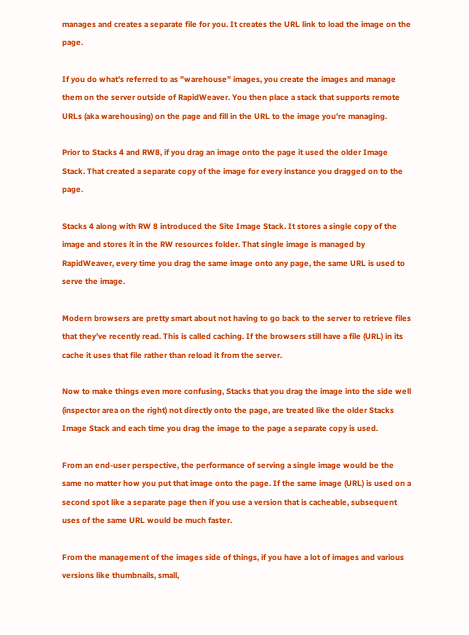manages and creates a separate file for you. It creates the URL link to load the image on the page.

If you do what’s referred to as ”warehouse” images, you create the images and manage them on the server outside of RapidWeaver. You then place a stack that supports remote URLs (aka warehousing) on the page and fill in the URL to the image you’re managing.

Prior to Stacks 4 and RW8, if you drag an image onto the page it used the older Image Stack. That created a separate copy of the image for every instance you dragged on to the page.

Stacks 4 along with RW 8 introduced the Site Image Stack. It stores a single copy of the image and stores it in the RW resources folder. That single image is managed by RapidWeaver, every time you drag the same image onto any page, the same URL is used to serve the image.

Modern browsers are pretty smart about not having to go back to the server to retrieve files that they’ve recently read. This is called caching. If the browsers still have a file (URL) in its cache it uses that file rather than reload it from the server.

Now to make things even more confusing, Stacks that you drag the image into the side well (inspector area on the right) not directly onto the page, are treated like the older Stacks Image Stack and each time you drag the image to the page a separate copy is used.

From an end-user perspective, the performance of serving a single image would be the same no matter how you put that image onto the page. If the same image (URL) is used on a second spot like a separate page then if you use a version that is cacheable, subsequent uses of the same URL would be much faster.

From the management of the images side of things, if you have a lot of images and various versions like thumbnails, small,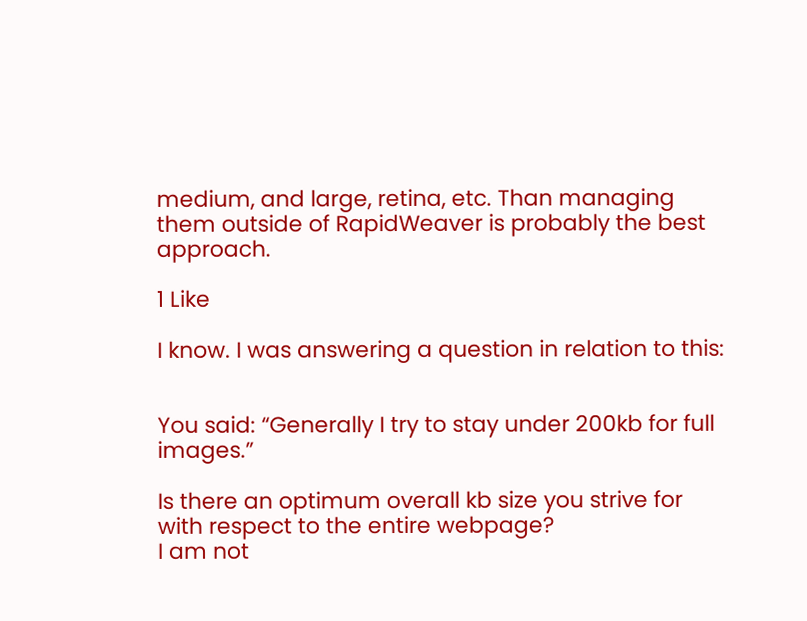medium, and large, retina, etc. Than managing them outside of RapidWeaver is probably the best approach.

1 Like

I know. I was answering a question in relation to this:


You said: “Generally I try to stay under 200kb for full images.”

Is there an optimum overall kb size you strive for with respect to the entire webpage?
I am not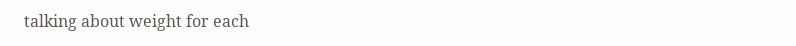talking about weight for each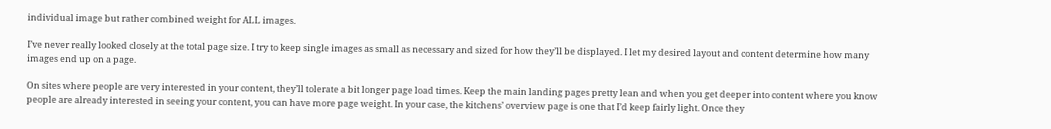individual image but rather combined weight for ALL images.

I’ve never really looked closely at the total page size. I try to keep single images as small as necessary and sized for how they’ll be displayed. I let my desired layout and content determine how many images end up on a page.

On sites where people are very interested in your content, they’ll tolerate a bit longer page load times. Keep the main landing pages pretty lean and when you get deeper into content where you know people are already interested in seeing your content, you can have more page weight. In your case, the kitchens’ overview page is one that I’d keep fairly light. Once they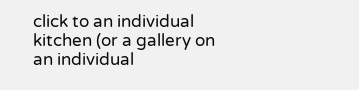click to an individual kitchen (or a gallery on an individual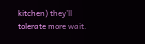kitchen) they’ll tolerate more wait.